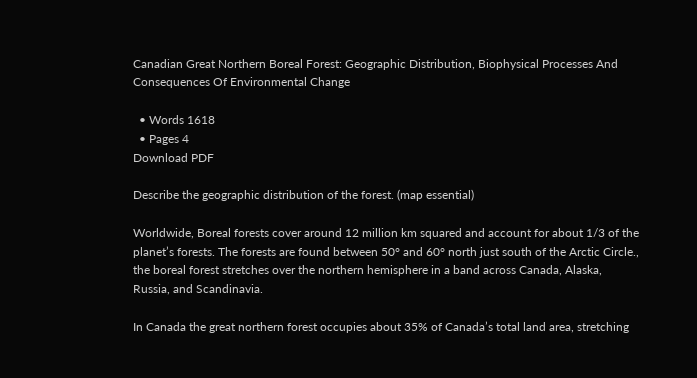Canadian Great Northern Boreal Forest: Geographic Distribution, Biophysical Processes And Consequences Of Environmental Change

  • Words 1618
  • Pages 4
Download PDF

Describe the geographic distribution of the forest. (map essential)

Worldwide, Boreal forests cover around 12 million km squared and account for about 1/3 of the planet’s forests. The forests are found between 50° and 60° north just south of the Arctic Circle., the boreal forest stretches over the northern hemisphere in a band across Canada, Alaska, Russia, and Scandinavia.

In Canada the great northern forest occupies about 35% of Canada’s total land area, stretching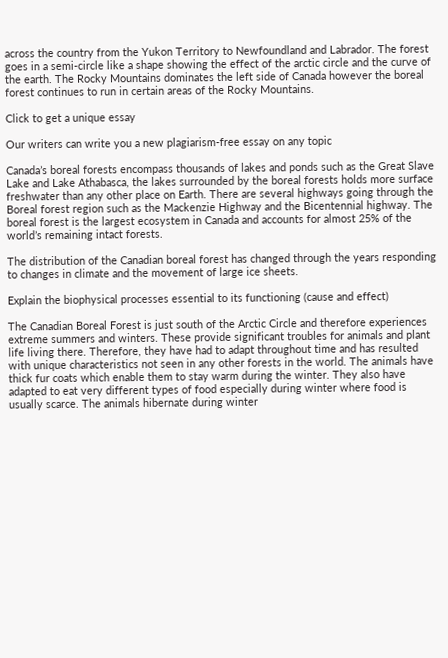across the country from the Yukon Territory to Newfoundland and Labrador. The forest goes in a semi-circle like a shape showing the effect of the arctic circle and the curve of the earth. The Rocky Mountains dominates the left side of Canada however the boreal forest continues to run in certain areas of the Rocky Mountains.

Click to get a unique essay

Our writers can write you a new plagiarism-free essay on any topic

Canada’s boreal forests encompass thousands of lakes and ponds such as the Great Slave Lake and Lake Athabasca, the lakes surrounded by the boreal forests holds more surface freshwater than any other place on Earth. There are several highways going through the Boreal forest region such as the Mackenzie Highway and the Bicentennial highway. The boreal forest is the largest ecosystem in Canada and accounts for almost 25% of the world’s remaining intact forests.

The distribution of the Canadian boreal forest has changed through the years responding to changes in climate and the movement of large ice sheets.

Explain the biophysical processes essential to its functioning (cause and effect)

The Canadian Boreal Forest is just south of the Arctic Circle and therefore experiences extreme summers and winters. These provide significant troubles for animals and plant life living there. Therefore, they have had to adapt throughout time and has resulted with unique characteristics not seen in any other forests in the world. The animals have thick fur coats which enable them to stay warm during the winter. They also have adapted to eat very different types of food especially during winter where food is usually scarce. The animals hibernate during winter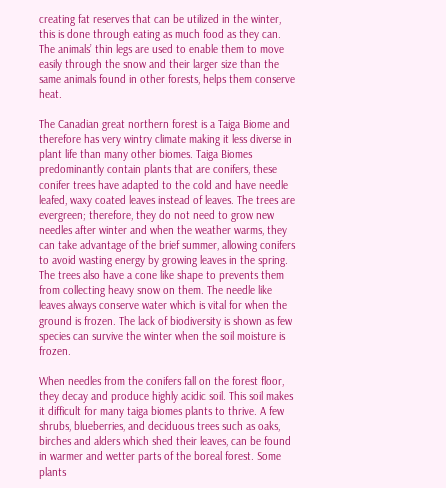creating fat reserves that can be utilized in the winter, this is done through eating as much food as they can. The animals’ thin legs are used to enable them to move easily through the snow and their larger size than the same animals found in other forests, helps them conserve heat.

The Canadian great northern forest is a Taiga Biome and therefore has very wintry climate making it less diverse in plant life than many other biomes. Taiga Biomes predominantly contain plants that are conifers, these conifer trees have adapted to the cold and have needle leafed, waxy coated leaves instead of leaves. The trees are evergreen; therefore, they do not need to grow new needles after winter and when the weather warms, they can take advantage of the brief summer, allowing conifers to avoid wasting energy by growing leaves in the spring. The trees also have a cone like shape to prevents them from collecting heavy snow on them. The needle like leaves always conserve water which is vital for when the ground is frozen. The lack of biodiversity is shown as few species can survive the winter when the soil moisture is frozen.

When needles from the conifers fall on the forest floor, they decay and produce highly acidic soil. This soil makes it difficult for many taiga biomes plants to thrive. A few shrubs, blueberries, and deciduous trees such as oaks, birches and alders which shed their leaves, can be found in warmer and wetter parts of the boreal forest. Some plants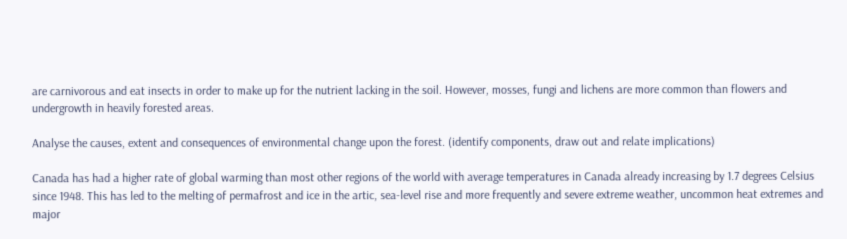are carnivorous and eat insects in order to make up for the nutrient lacking in the soil. However, mosses, fungi and lichens are more common than flowers and undergrowth in heavily forested areas.

Analyse the causes, extent and consequences of environmental change upon the forest. (identify components, draw out and relate implications)

Canada has had a higher rate of global warming than most other regions of the world with average temperatures in Canada already increasing by 1.7 degrees Celsius since 1948. This has led to the melting of permafrost and ice in the artic, sea-level rise and more frequently and severe extreme weather, uncommon heat extremes and major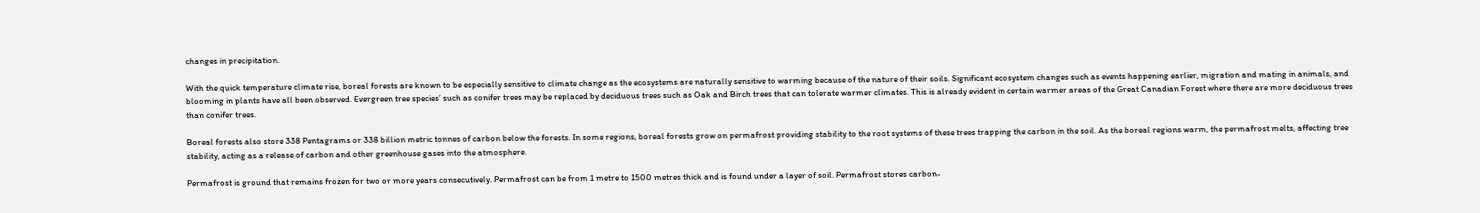changes in precipitation.

With the quick temperature climate rise, boreal forests are known to be especially sensitive to climate change as the ecosystems are naturally sensitive to warming because of the nature of their soils. Significant ecosystem changes such as events happening earlier, migration and mating in animals, and blooming in plants have all been observed. Evergreen tree species’ such as conifer trees may be replaced by deciduous trees such as Oak and Birch trees that can tolerate warmer climates. This is already evident in certain warmer areas of the Great Canadian Forest where there are more deciduous trees than conifer trees.

Boreal forests also store 338 Pentagrams or 338 billion metric tonnes of carbon below the forests. In some regions, boreal forests grow on permafrost providing stability to the root systems of these trees trapping the carbon in the soil. As the boreal regions warm, the permafrost melts, affecting tree stability, acting as a release of carbon and other greenhouse gases into the atmosphere.

Permafrost is ground that remains frozen for two or more years consecutively. Permafrost can be from 1 metre to 1500 metres thick and is found under a layer of soil. Permafrost stores carbon-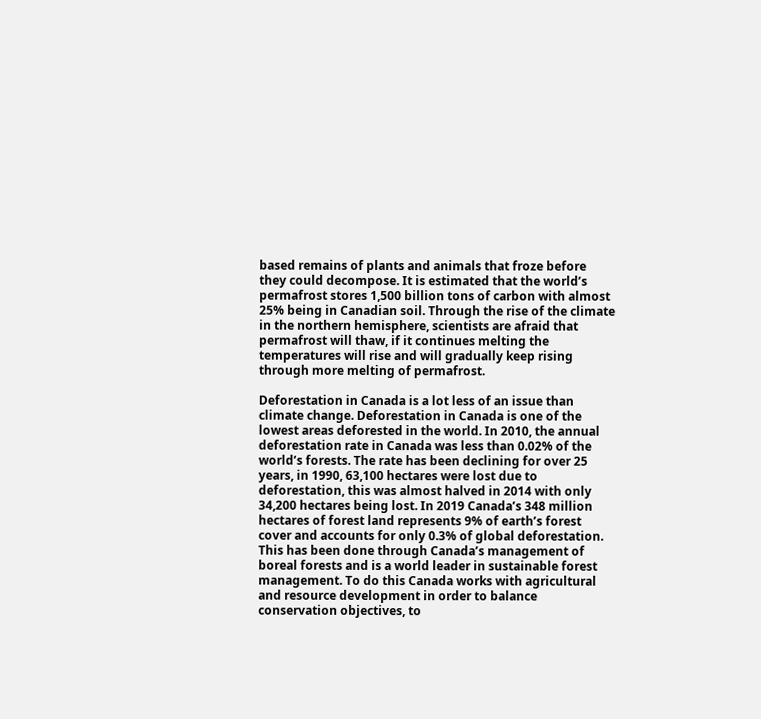based remains of plants and animals that froze before they could decompose. It is estimated that the world’s permafrost stores 1,500 billion tons of carbon with almost 25% being in Canadian soil. Through the rise of the climate in the northern hemisphere, scientists are afraid that permafrost will thaw, if it continues melting the temperatures will rise and will gradually keep rising through more melting of permafrost.

Deforestation in Canada is a lot less of an issue than climate change. Deforestation in Canada is one of the lowest areas deforested in the world. In 2010, the annual deforestation rate in Canada was less than 0.02% of the world’s forests. The rate has been declining for over 25 years, in 1990, 63,100 hectares were lost due to deforestation, this was almost halved in 2014 with only 34,200 hectares being lost. In 2019 Canada’s 348 million hectares of forest land represents 9% of earth’s forest cover and accounts for only 0.3% of global deforestation. This has been done through Canada’s management of boreal forests and is a world leader in sustainable forest management. To do this Canada works with agricultural and resource development in order to balance conservation objectives, to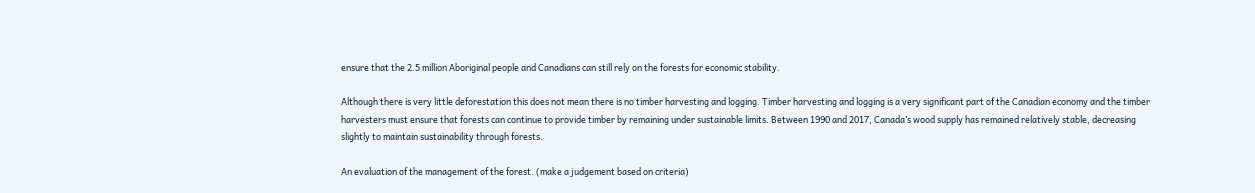ensure that the 2.5 million Aboriginal people and Canadians can still rely on the forests for economic stability.

Although there is very little deforestation this does not mean there is no timber harvesting and logging. Timber harvesting and logging is a very significant part of the Canadian economy and the timber harvesters must ensure that forests can continue to provide timber by remaining under sustainable limits. Between 1990 and 2017, Canada’s wood supply has remained relatively stable, decreasing slightly to maintain sustainability through forests.

An evaluation of the management of the forest. (make a judgement based on criteria)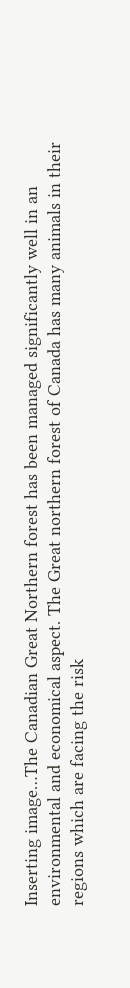Inserting image…The Canadian Great Northern forest has been managed significantly well in an environmental and economical aspect. The Great northern forest of Canada has many animals in their regions which are facing the risk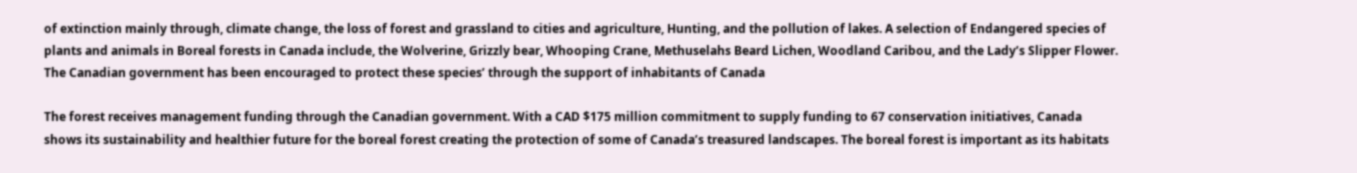of extinction mainly through, climate change, the loss of forest and grassland to cities and agriculture, Hunting, and the pollution of lakes. A selection of Endangered species of plants and animals in Boreal forests in Canada include, the Wolverine, Grizzly bear, Whooping Crane, Methuselahs Beard Lichen, Woodland Caribou, and the Lady’s Slipper Flower. The Canadian government has been encouraged to protect these species’ through the support of inhabitants of Canada

The forest receives management funding through the Canadian government. With a CAD $175 million commitment to supply funding to 67 conservation initiatives, Canada shows its sustainability and healthier future for the boreal forest creating the protection of some of Canada’s treasured landscapes. The boreal forest is important as its habitats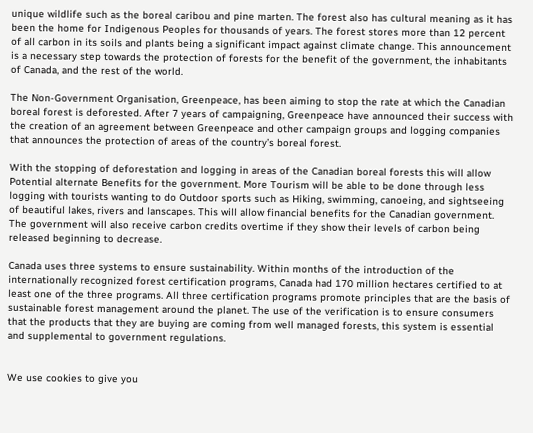unique wildlife such as the boreal caribou and pine marten. The forest also has cultural meaning as it has been the home for Indigenous Peoples for thousands of years. The forest stores more than 12 percent of all carbon in its soils and plants being a significant impact against climate change. This announcement is a necessary step towards the protection of forests for the benefit of the government, the inhabitants of Canada, and the rest of the world.

The Non-Government Organisation, Greenpeace, has been aiming to stop the rate at which the Canadian boreal forest is deforested. After 7 years of campaigning, Greenpeace have announced their success with the creation of an agreement between Greenpeace and other campaign groups and logging companies that announces the protection of areas of the country’s boreal forest.

With the stopping of deforestation and logging in areas of the Canadian boreal forests this will allow Potential alternate Benefits for the government. More Tourism will be able to be done through less logging with tourists wanting to do Outdoor sports such as Hiking, swimming, canoeing, and sightseeing of beautiful lakes, rivers and lanscapes. This will allow financial benefits for the Canadian government. The government will also receive carbon credits overtime if they show their levels of carbon being released beginning to decrease.

Canada uses three systems to ensure sustainability. Within months of the introduction of the internationally recognized forest certification programs, Canada had 170 million hectares certified to at least one of the three programs. All three certification programs promote principles that are the basis of sustainable forest management around the planet. The use of the verification is to ensure consumers that the products that they are buying are coming from well managed forests, this system is essential and supplemental to government regulations.


We use cookies to give you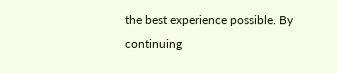the best experience possible. By continuing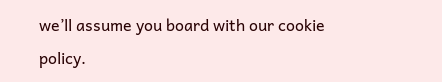we’ll assume you board with our cookie policy.